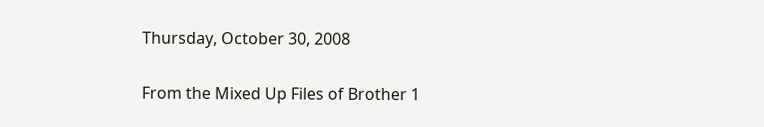Thursday, October 30, 2008

From the Mixed Up Files of Brother 1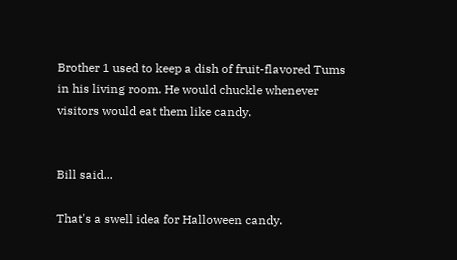Brother 1 used to keep a dish of fruit-flavored Tums in his living room. He would chuckle whenever visitors would eat them like candy.


Bill said...

That's a swell idea for Halloween candy.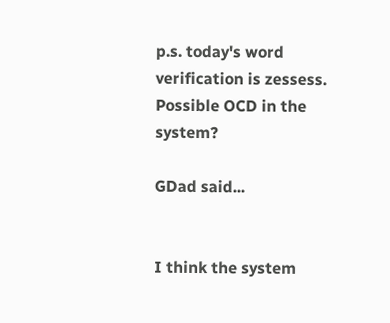p.s. today's word verification is zessess. Possible OCD in the system?

GDad said...


I think the system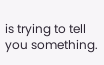is trying to tell you something.